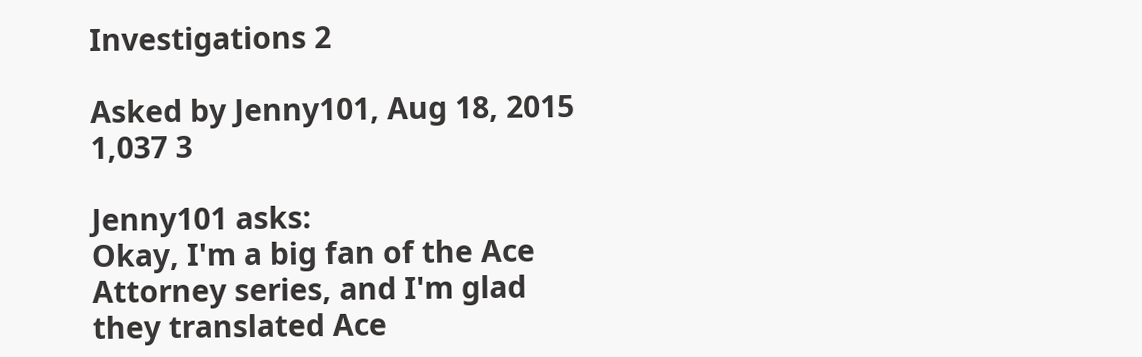Investigations 2

Asked by Jenny101, Aug 18, 2015 1,037 3

Jenny101 asks:
Okay, I'm a big fan of the Ace Attorney series, and I'm glad they translated Ace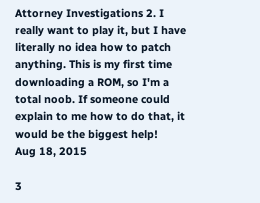Attorney Investigations 2. I really want to play it, but I have literally no idea how to patch anything. This is my first time downloading a ROM, so I'm a total noob. If someone could explain to me how to do that, it would be the biggest help!
Aug 18, 2015

3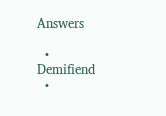Answers

  • Demifiend
  •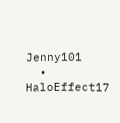Jenny101
  • HaloEffect17